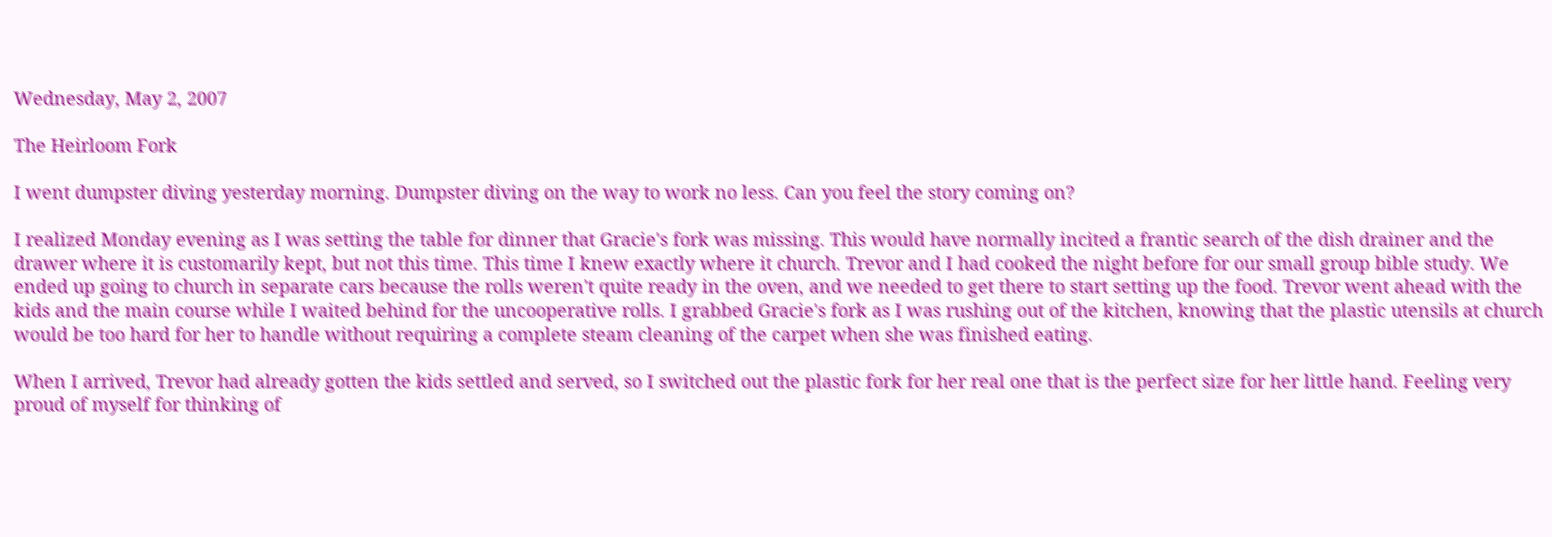Wednesday, May 2, 2007

The Heirloom Fork

I went dumpster diving yesterday morning. Dumpster diving on the way to work no less. Can you feel the story coming on?

I realized Monday evening as I was setting the table for dinner that Gracie's fork was missing. This would have normally incited a frantic search of the dish drainer and the drawer where it is customarily kept, but not this time. This time I knew exactly where it church. Trevor and I had cooked the night before for our small group bible study. We ended up going to church in separate cars because the rolls weren't quite ready in the oven, and we needed to get there to start setting up the food. Trevor went ahead with the kids and the main course while I waited behind for the uncooperative rolls. I grabbed Gracie's fork as I was rushing out of the kitchen, knowing that the plastic utensils at church would be too hard for her to handle without requiring a complete steam cleaning of the carpet when she was finished eating.

When I arrived, Trevor had already gotten the kids settled and served, so I switched out the plastic fork for her real one that is the perfect size for her little hand. Feeling very proud of myself for thinking of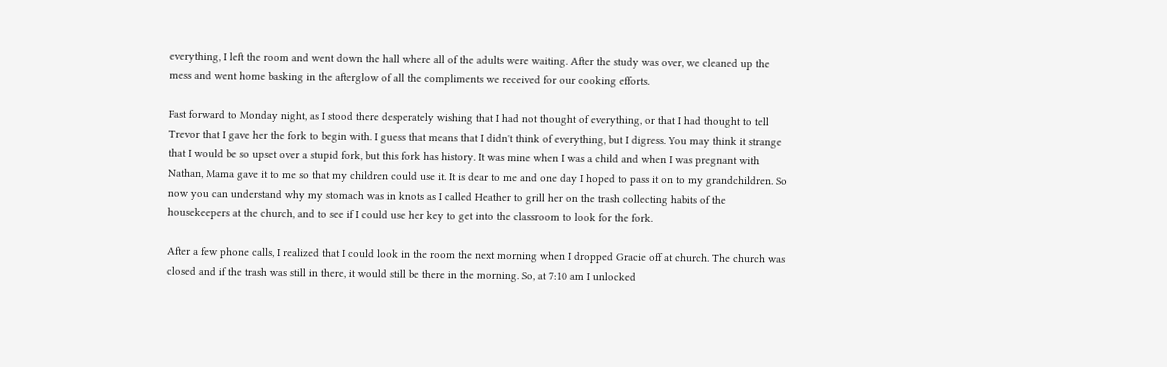everything, I left the room and went down the hall where all of the adults were waiting. After the study was over, we cleaned up the mess and went home basking in the afterglow of all the compliments we received for our cooking efforts.

Fast forward to Monday night, as I stood there desperately wishing that I had not thought of everything, or that I had thought to tell Trevor that I gave her the fork to begin with. I guess that means that I didn't think of everything, but I digress. You may think it strange that I would be so upset over a stupid fork, but this fork has history. It was mine when I was a child and when I was pregnant with Nathan, Mama gave it to me so that my children could use it. It is dear to me and one day I hoped to pass it on to my grandchildren. So now you can understand why my stomach was in knots as I called Heather to grill her on the trash collecting habits of the housekeepers at the church, and to see if I could use her key to get into the classroom to look for the fork.

After a few phone calls, I realized that I could look in the room the next morning when I dropped Gracie off at church. The church was closed and if the trash was still in there, it would still be there in the morning. So, at 7:10 am I unlocked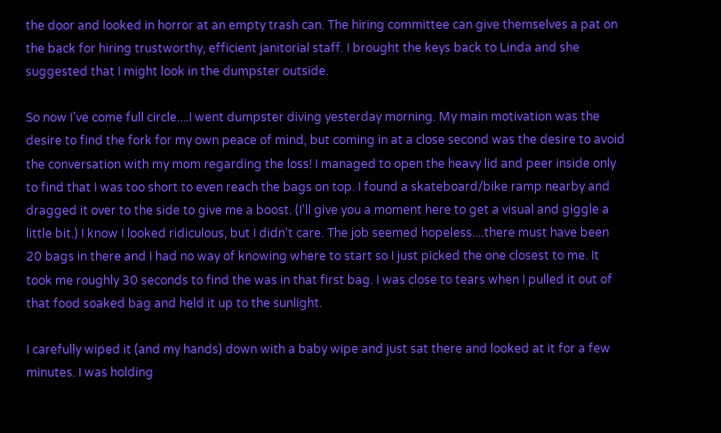the door and looked in horror at an empty trash can. The hiring committee can give themselves a pat on the back for hiring trustworthy, efficient janitorial staff. I brought the keys back to Linda and she suggested that I might look in the dumpster outside.

So now I've come full circle....I went dumpster diving yesterday morning. My main motivation was the desire to find the fork for my own peace of mind, but coming in at a close second was the desire to avoid the conversation with my mom regarding the loss! I managed to open the heavy lid and peer inside only to find that I was too short to even reach the bags on top. I found a skateboard/bike ramp nearby and dragged it over to the side to give me a boost. (I'll give you a moment here to get a visual and giggle a little bit.) I know I looked ridiculous, but I didn't care. The job seemed hopeless....there must have been 20 bags in there and I had no way of knowing where to start so I just picked the one closest to me. It took me roughly 30 seconds to find the was in that first bag. I was close to tears when I pulled it out of that food soaked bag and held it up to the sunlight.

I carefully wiped it (and my hands) down with a baby wipe and just sat there and looked at it for a few minutes. I was holding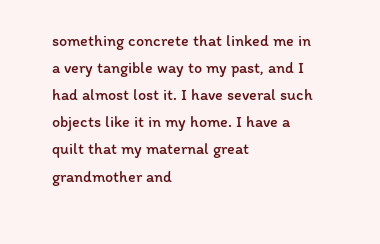something concrete that linked me in a very tangible way to my past, and I had almost lost it. I have several such objects like it in my home. I have a quilt that my maternal great grandmother and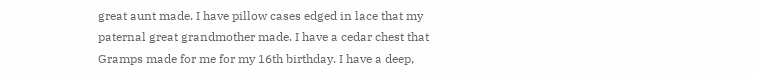great aunt made. I have pillow cases edged in lace that my paternal great grandmother made. I have a cedar chest that Gramps made for me for my 16th birthday. I have a deep,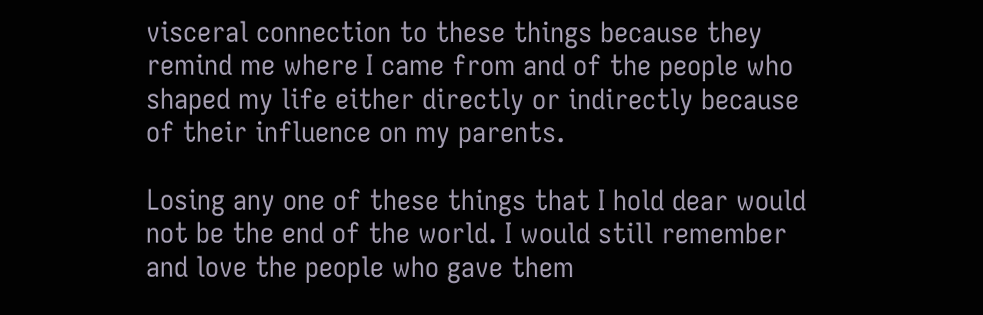visceral connection to these things because they remind me where I came from and of the people who shaped my life either directly or indirectly because of their influence on my parents.

Losing any one of these things that I hold dear would not be the end of the world. I would still remember and love the people who gave them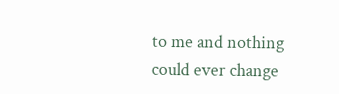to me and nothing could ever change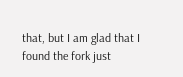that, but I am glad that I found the fork just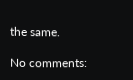the same.

No comments: